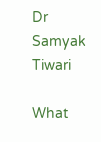Dr Samyak Tiwari

What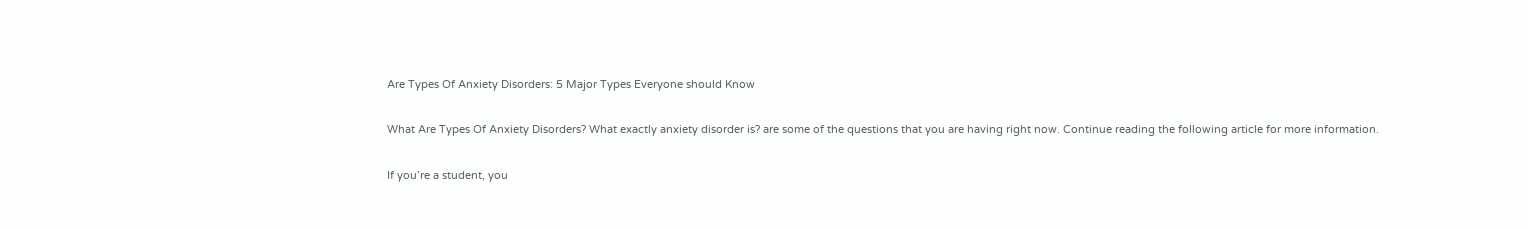Are Types Of Anxiety Disorders: 5 Major Types Everyone should Know

What Are Types Of Anxiety Disorders? What exactly anxiety disorder is? are some of the questions that you are having right now. Continue reading the following article for more information.

If you’re a student, you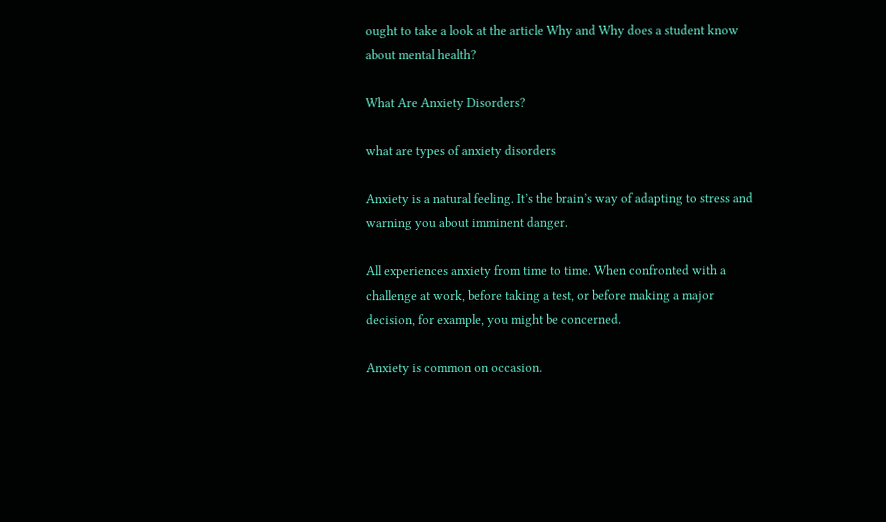ought to take a look at the article Why and Why does a student know about mental health?

What Are Anxiety Disorders?

what are types of anxiety disorders

Anxiety is a natural feeling. It’s the brain’s way of adapting to stress and warning you about imminent danger.

All experiences anxiety from time to time. When confronted with a challenge at work, before taking a test, or before making a major decision, for example, you might be concerned.

Anxiety is common on occasion.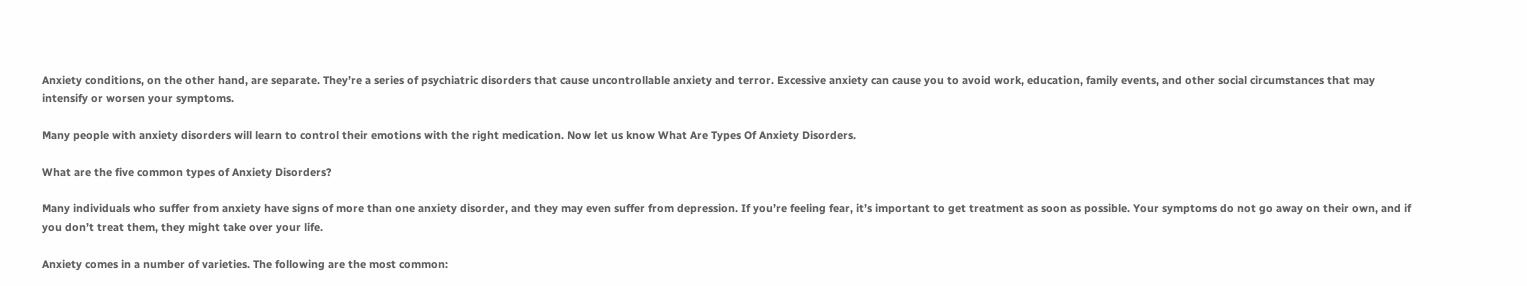Anxiety conditions, on the other hand, are separate. They’re a series of psychiatric disorders that cause uncontrollable anxiety and terror. Excessive anxiety can cause you to avoid work, education, family events, and other social circumstances that may intensify or worsen your symptoms.

Many people with anxiety disorders will learn to control their emotions with the right medication. Now let us know What Are Types Of Anxiety Disorders.

What are the five common types of Anxiety Disorders?

Many individuals who suffer from anxiety have signs of more than one anxiety disorder, and they may even suffer from depression. If you’re feeling fear, it’s important to get treatment as soon as possible. Your symptoms do not go away on their own, and if you don’t treat them, they might take over your life.

Anxiety comes in a number of varieties. The following are the most common: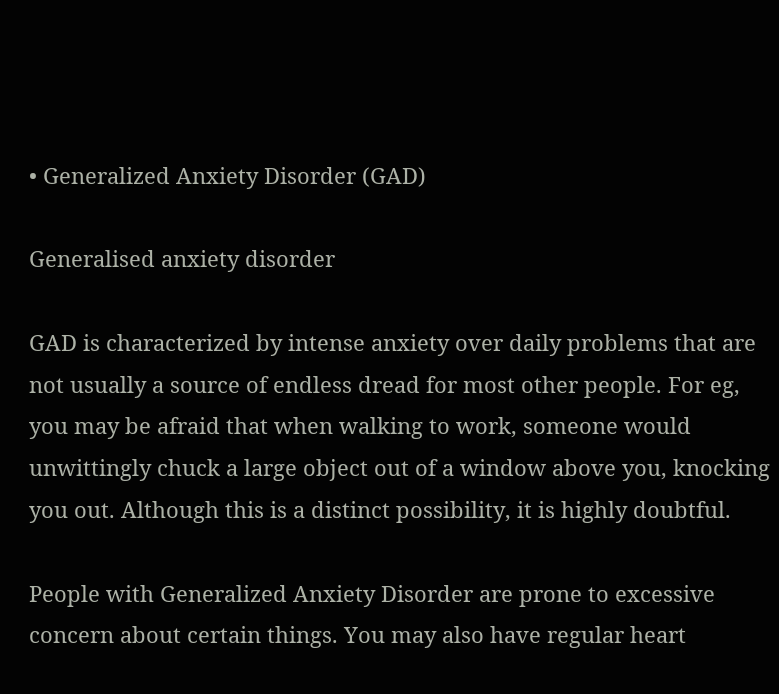• Generalized Anxiety Disorder (GAD)

Generalised anxiety disorder

GAD is characterized by intense anxiety over daily problems that are not usually a source of endless dread for most other people. For eg, you may be afraid that when walking to work, someone would unwittingly chuck a large object out of a window above you, knocking you out. Although this is a distinct possibility, it is highly doubtful.

People with Generalized Anxiety Disorder are prone to excessive concern about certain things. You may also have regular heart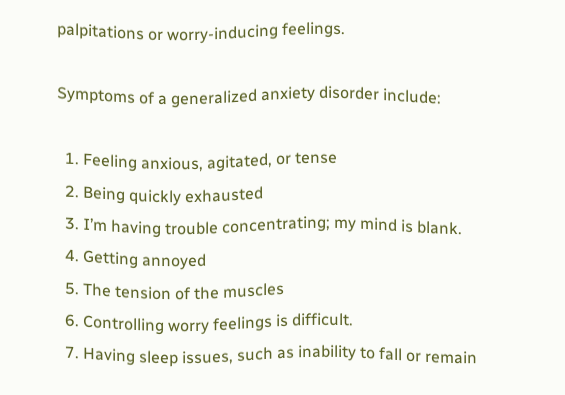palpitations or worry-inducing feelings.

Symptoms of a generalized anxiety disorder include:

  1. Feeling anxious, agitated, or tense
  2. Being quickly exhausted
  3. I’m having trouble concentrating; my mind is blank.
  4. Getting annoyed
  5. The tension of the muscles
  6. Controlling worry feelings is difficult.
  7. Having sleep issues, such as inability to fall or remain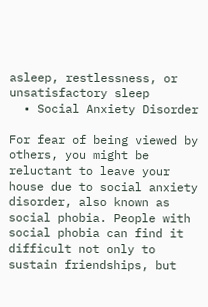asleep, restlessness, or unsatisfactory sleep
  • Social Anxiety Disorder

For fear of being viewed by others, you might be reluctant to leave your house due to social anxiety disorder, also known as social phobia. People with social phobia can find it difficult not only to sustain friendships, but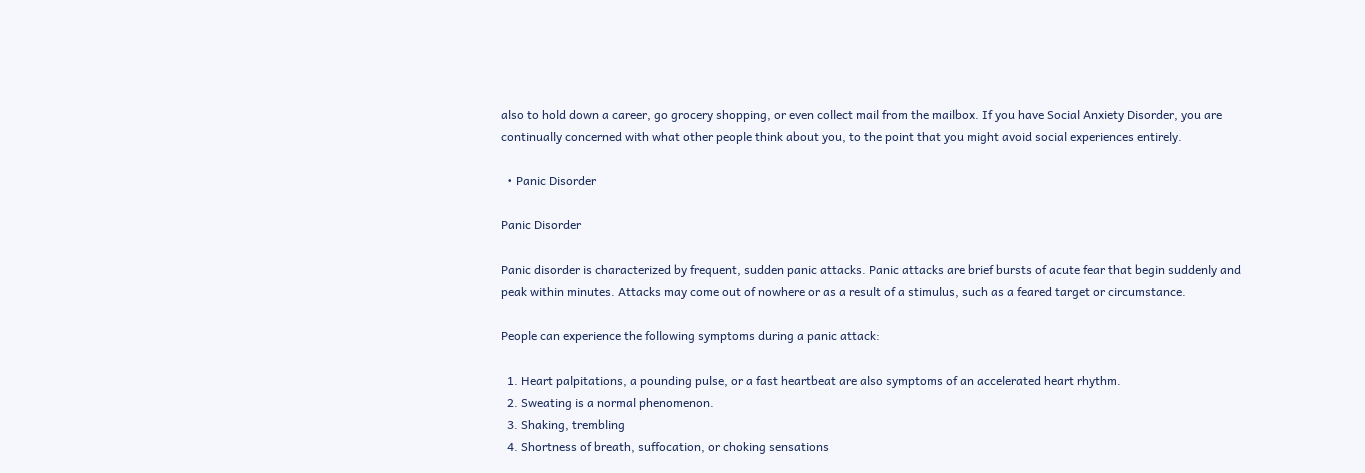also to hold down a career, go grocery shopping, or even collect mail from the mailbox. If you have Social Anxiety Disorder, you are continually concerned with what other people think about you, to the point that you might avoid social experiences entirely.

  • Panic Disorder

Panic Disorder

Panic disorder is characterized by frequent, sudden panic attacks. Panic attacks are brief bursts of acute fear that begin suddenly and peak within minutes. Attacks may come out of nowhere or as a result of a stimulus, such as a feared target or circumstance.

People can experience the following symptoms during a panic attack:

  1. Heart palpitations, a pounding pulse, or a fast heartbeat are also symptoms of an accelerated heart rhythm.
  2. Sweating is a normal phenomenon.
  3. Shaking, trembling
  4. Shortness of breath, suffocation, or choking sensations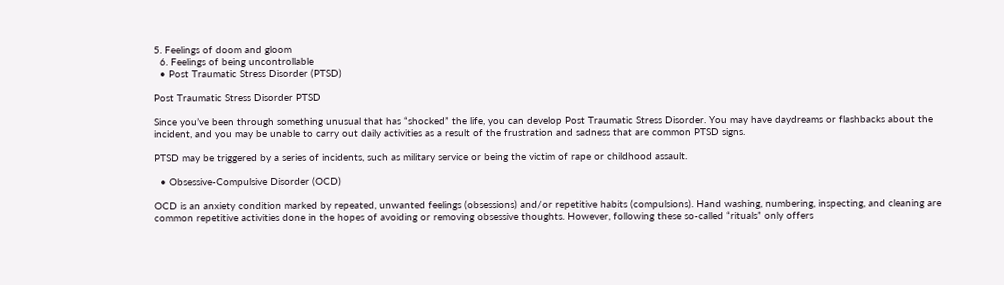5. Feelings of doom and gloom
  6. Feelings of being uncontrollable
  • Post Traumatic Stress Disorder (PTSD)

Post Traumatic Stress Disorder PTSD

Since you’ve been through something unusual that has “shocked” the life, you can develop Post Traumatic Stress Disorder. You may have daydreams or flashbacks about the incident, and you may be unable to carry out daily activities as a result of the frustration and sadness that are common PTSD signs.

PTSD may be triggered by a series of incidents, such as military service or being the victim of rape or childhood assault.

  • Obsessive-Compulsive Disorder (OCD)

OCD is an anxiety condition marked by repeated, unwanted feelings (obsessions) and/or repetitive habits (compulsions). Hand washing, numbering, inspecting, and cleaning are common repetitive activities done in the hopes of avoiding or removing obsessive thoughts. However, following these so-called “rituals” only offers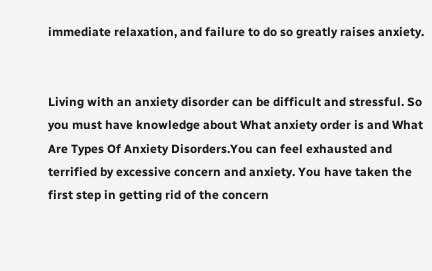immediate relaxation, and failure to do so greatly raises anxiety.


Living with an anxiety disorder can be difficult and stressful. So you must have knowledge about What anxiety order is and What Are Types Of Anxiety Disorders.You can feel exhausted and terrified by excessive concern and anxiety. You have taken the first step in getting rid of the concern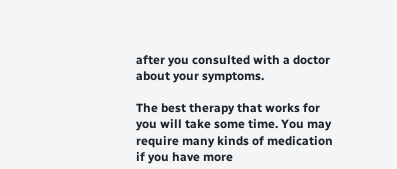after you consulted with a doctor about your symptoms.

The best therapy that works for you will take some time. You may require many kinds of medication if you have more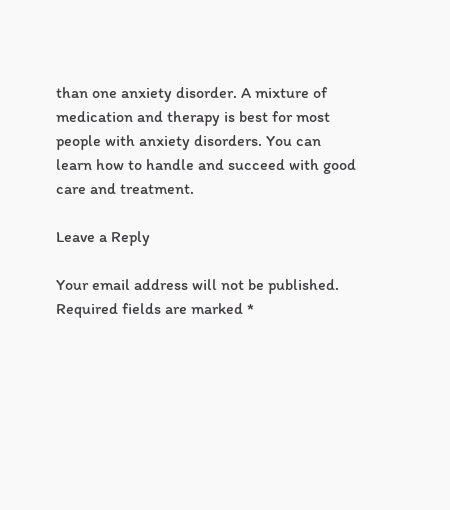than one anxiety disorder. A mixture of medication and therapy is best for most people with anxiety disorders. You can learn how to handle and succeed with good care and treatment.

Leave a Reply

Your email address will not be published. Required fields are marked *